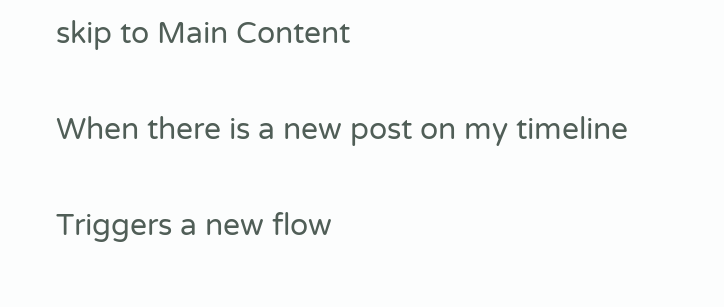skip to Main Content

When there is a new post on my timeline

Triggers a new flow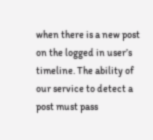when there is a new post on the logged in user’s timeline. The ability of our service to detect a post must pass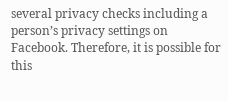several privacy checks including a person’s privacy settings on Facebook. Therefore, it is possible for this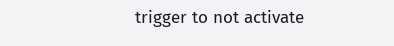trigger to not activate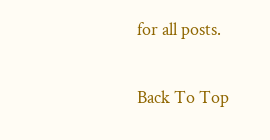for all posts.

Back To Top